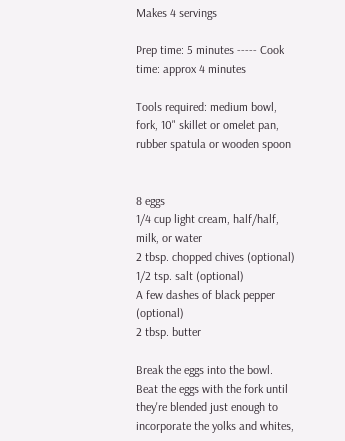Makes 4 servings

Prep time: 5 minutes ----- Cook time: approx 4 minutes

Tools required: medium bowl, fork, 10" skillet or omelet pan, rubber spatula or wooden spoon


8 eggs
1/4 cup light cream, half/half, milk, or water
2 tbsp. chopped chives (optional)
1/2 tsp. salt (optional)
A few dashes of black pepper (optional)
2 tbsp. butter

Break the eggs into the bowl. Beat the eggs with the fork until they're blended just enough to incorporate the yolks and whites,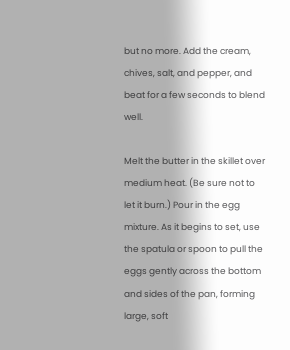but no more. Add the cream, chives, salt, and pepper, and beat for a few seconds to blend well.

Melt the butter in the skillet over medium heat. (Be sure not to let it burn.) Pour in the egg mixture. As it begins to set, use the spatula or spoon to pull the eggs gently across the bottom and sides of the pan, forming large, soft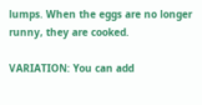lumps. When the eggs are no longer runny, they are cooked.

VARIATION: You can add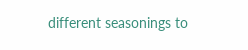different seasonings to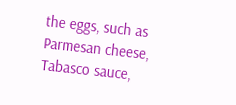the eggs, such as Parmesan cheese, Tabasco sauce,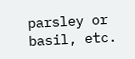parsley or basil, etc.